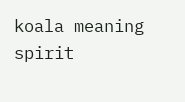koala meaning spirit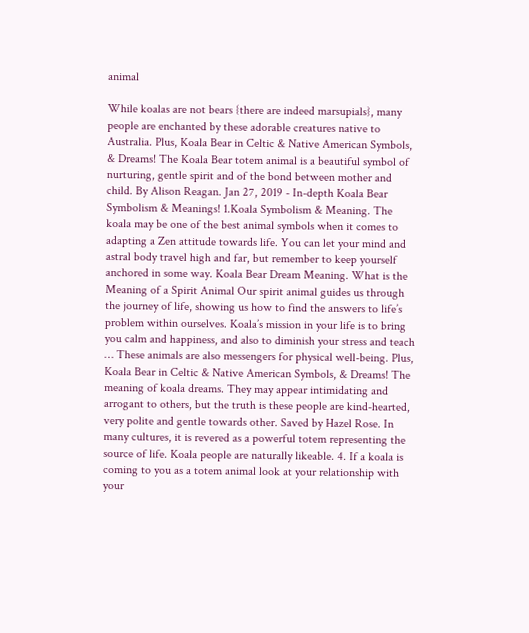animal

While koalas are not bears {there are indeed marsupials}, many people are enchanted by these adorable creatures native to Australia. Plus, Koala Bear in Celtic & Native American Symbols, & Dreams! The Koala Bear totem animal is a beautiful symbol of nurturing, gentle spirit and of the bond between mother and child. By Alison Reagan. Jan 27, 2019 - In-depth Koala Bear Symbolism & Meanings! 1.Koala Symbolism & Meaning. The koala may be one of the best animal symbols when it comes to adapting a Zen attitude towards life. You can let your mind and astral body travel high and far, but remember to keep yourself anchored in some way. Koala Bear Dream Meaning. What is the Meaning of a Spirit Animal Our spirit animal guides us through the journey of life, showing us how to find the answers to life’s problem within ourselves. Koala’s mission in your life is to bring you calm and happiness, and also to diminish your stress and teach … These animals are also messengers for physical well-being. Plus, Koala Bear in Celtic & Native American Symbols, & Dreams! The meaning of koala dreams. They may appear intimidating and arrogant to others, but the truth is these people are kind-hearted, very polite and gentle towards other. Saved by Hazel Rose. In many cultures, it is revered as a powerful totem representing the source of life. Koala people are naturally likeable. 4. If a koala is coming to you as a totem animal look at your relationship with your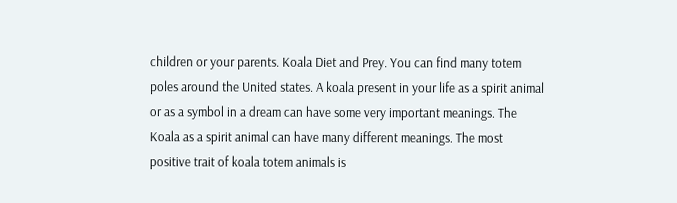children or your parents. Koala Diet and Prey. You can find many totem poles around the United states. A koala present in your life as a spirit animal or as a symbol in a dream can have some very important meanings. The Koala as a spirit animal can have many different meanings. The most positive trait of koala totem animals is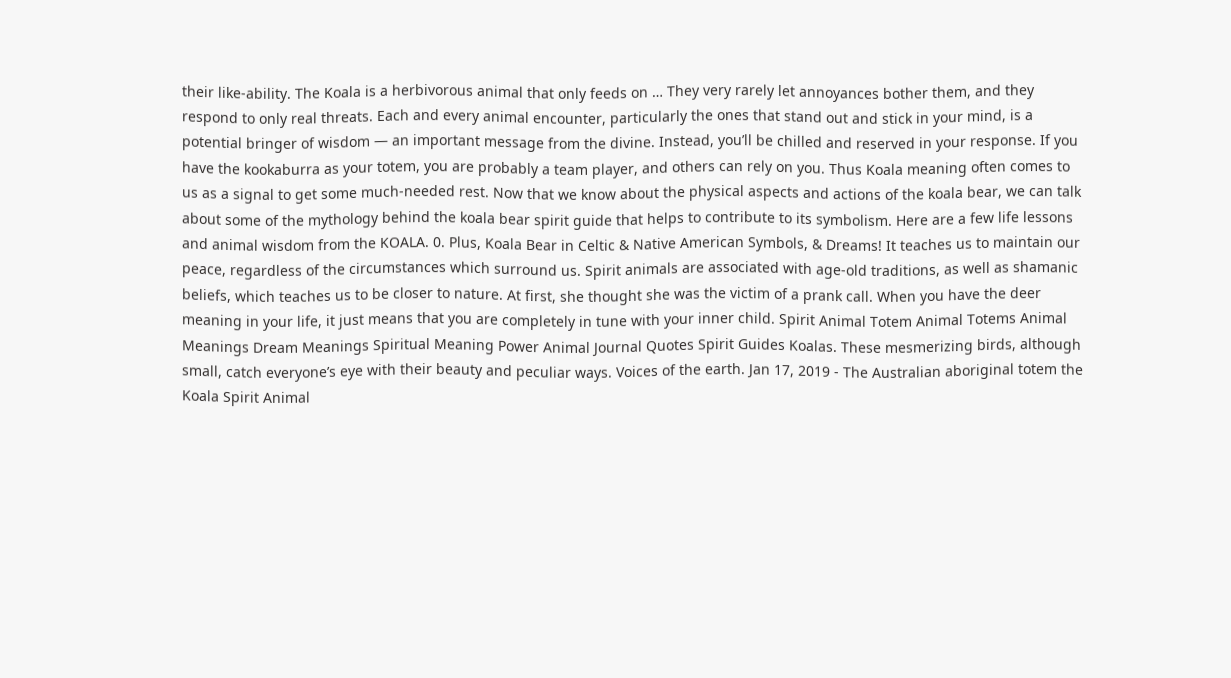their like-ability. The Koala is a herbivorous animal that only feeds on … They very rarely let annoyances bother them, and they respond to only real threats. Each and every animal encounter, particularly the ones that stand out and stick in your mind, is a potential bringer of wisdom — an important message from the divine. Instead, you’ll be chilled and reserved in your response. If you have the kookaburra as your totem, you are probably a team player, and others can rely on you. Thus Koala meaning often comes to us as a signal to get some much-needed rest. Now that we know about the physical aspects and actions of the koala bear, we can talk about some of the mythology behind the koala bear spirit guide that helps to contribute to its symbolism. Here are a few life lessons and animal wisdom from the KOALA. 0. Plus, Koala Bear in Celtic & Native American Symbols, & Dreams! It teaches us to maintain our peace, regardless of the circumstances which surround us. Spirit animals are associated with age-old traditions, as well as shamanic beliefs, which teaches us to be closer to nature. At first, she thought she was the victim of a prank call. When you have the deer meaning in your life, it just means that you are completely in tune with your inner child. Spirit Animal Totem Animal Totems Animal Meanings Dream Meanings Spiritual Meaning Power Animal Journal Quotes Spirit Guides Koalas. These mesmerizing birds, although small, catch everyone’s eye with their beauty and peculiar ways. Voices of the earth. Jan 17, 2019 - The Australian aboriginal totem the Koala Spirit Animal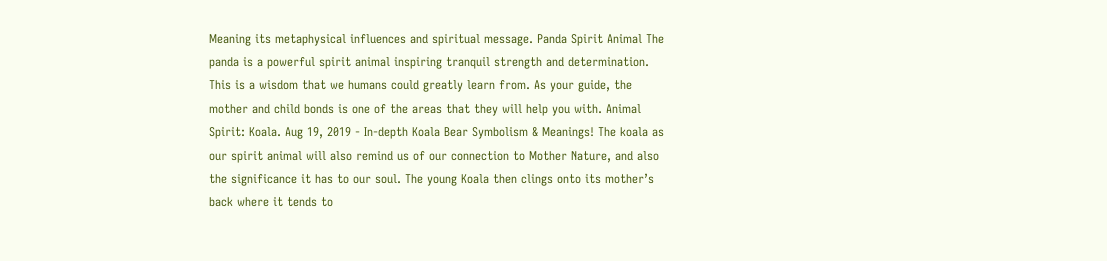Meaning its metaphysical influences and spiritual message. Panda Spirit Animal The panda is a powerful spirit animal inspiring tranquil strength and determination. This is a wisdom that we humans could greatly learn from. As your guide, the mother and child bonds is one of the areas that they will help you with. Animal Spirit: Koala. Aug 19, 2019 - In-depth Koala Bear Symbolism & Meanings! The koala as our spirit animal will also remind us of our connection to Mother Nature, and also the significance it has to our soul. The young Koala then clings onto its mother’s back where it tends to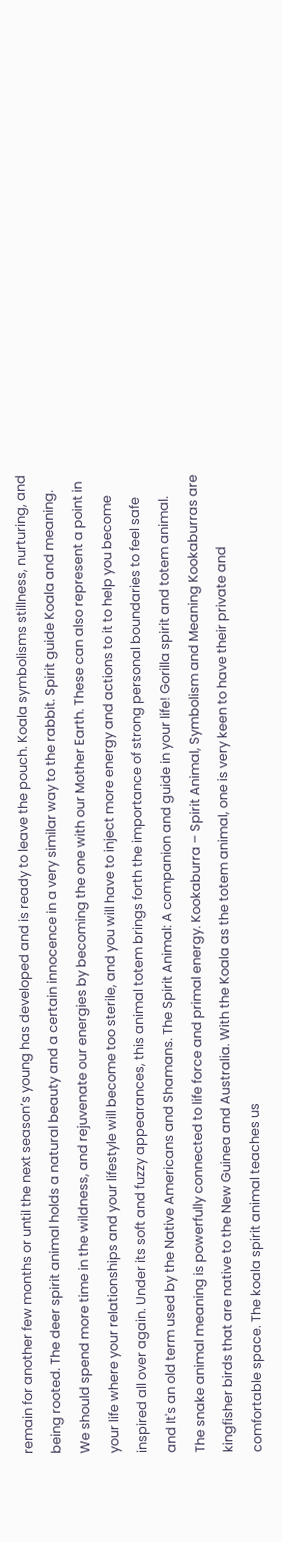remain for another few months or until the next season’s young has developed and is ready to leave the pouch. Koala symbolisms stillness, nurturing, and being rooted. The deer spirit animal holds a natural beauty and a certain innocence in a very similar way to the rabbit. Spirit guide Koala and meaning. We should spend more time in the wildness, and rejuvenate our energies by becoming the one with our Mother Earth. These can also represent a point in your life where your relationships and your lifestyle will become too sterile, and you will have to inject more energy and actions to it to help you become inspired all over again. Under its soft and fuzzy appearances, this animal totem brings forth the importance of strong personal boundaries to feel safe and It's an old term used by the Native Americans and Shamans. The Spirit Animal: A companion and guide in your life! Gorilla spirit and totem animal. The snake animal meaning is powerfully connected to life force and primal energy. Kookaburra – Spirit Animal, Symbolism and Meaning Kookaburras are kingfisher birds that are native to the New Guinea and Australia. With the Koala as the totem animal, one is very keen to have their private and comfortable space. The koala spirit animal teaches us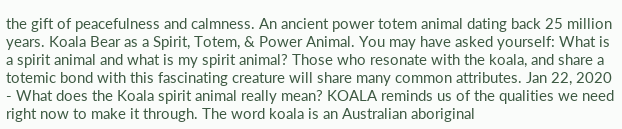the gift of peacefulness and calmness. An ancient power totem animal dating back 25 million years. Koala Bear as a Spirit, Totem, & Power Animal. You may have asked yourself: What is a spirit animal and what is my spirit animal? Those who resonate with the koala, and share a totemic bond with this fascinating creature will share many common attributes. Jan 22, 2020 - What does the Koala spirit animal really mean? KOALA reminds us of the qualities we need right now to make it through. The word koala is an Australian aboriginal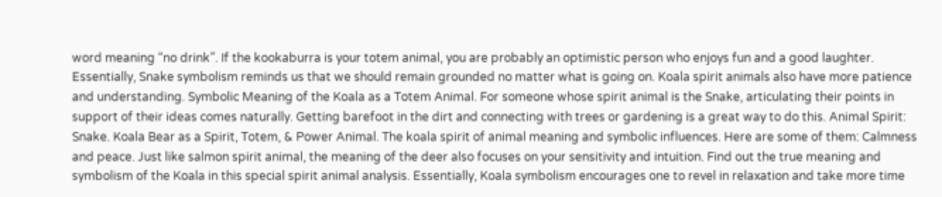word meaning “no drink”. If the kookaburra is your totem animal, you are probably an optimistic person who enjoys fun and a good laughter. Essentially, Snake symbolism reminds us that we should remain grounded no matter what is going on. Koala spirit animals also have more patience and understanding. Symbolic Meaning of the Koala as a Totem Animal. For someone whose spirit animal is the Snake, articulating their points in support of their ideas comes naturally. Getting barefoot in the dirt and connecting with trees or gardening is a great way to do this. Animal Spirit: Snake. Koala Bear as a Spirit, Totem, & Power Animal. The koala spirit of animal meaning and symbolic influences. Here are some of them: Calmness and peace. Just like salmon spirit animal, the meaning of the deer also focuses on your sensitivity and intuition. Find out the true meaning and symbolism of the Koala in this special spirit animal analysis. Essentially, Koala symbolism encourages one to revel in relaxation and take more time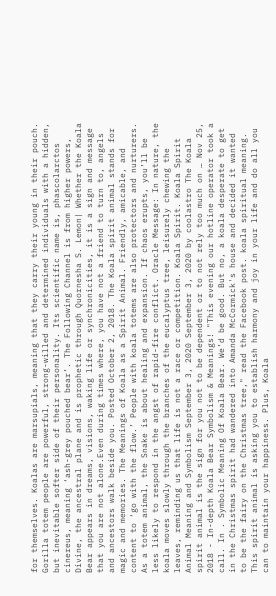for themselves. Koalas are marsupials, meaning that they carry their young in their pouch. Gorilla totem people are powerful, strong-willed and determined individuals with a hidden, but inevitable softer side of their personality. Its scientific name is, phascolarctos cinereus, meaning ‘ash-grey pouched bear’. The Following Channel is from higher powers, Divine, the ancestral plane and is prophetic through Quornesha S. Lemon| Whether the Koala Bear appears in dreams, visions, waking life or synchronicities, it is a sign and message that you are not alone.Even during times where, you have not a friend to turn to, angels and ancestors walk beside you. Posted October 2, 2018. The Koala spirit animal stands for magic and memories. The Meanings of Koala as a Spirit Animal. Friendly, amicable, and content to ‘go with the flow.’ People with koala totems are also protectors and nurturers. As a totem animal, the Snake is about healing and expansion. If chaos erupts, you’ll be less likely to respond in the angst of rapid-fire conflict. Oracle Message: In nature, the koala moves slowly through the branches of the eucalyptus tree, leisurely chewing the leaves, reminding us that life is not a race or competition. Koala Spirit. Koala Spirit Animal Meaning and Symbolism September 3, 2020 September 3, 2020 by coolastro The Koala spirit animal is the sign for you not to be dependent or to not rely too much on … Nov 25, 2018 - In-depth Koala Bear Symbolism & Meanings! "This evening our hotline operator took a call. In . Symbolic Meaning Of Koala Bear. We’d be good. But no, a koala desperate to get in the Christmas spirit had wandered into Amanda McCormick's house and decided it wanted to be the fairy on the Christmas tree," read the Facebook post. koala spiritual meaning. This spirit animal is asking you to establish harmony and joy in your life and do all you can to maintain your happiness. Plus, Koala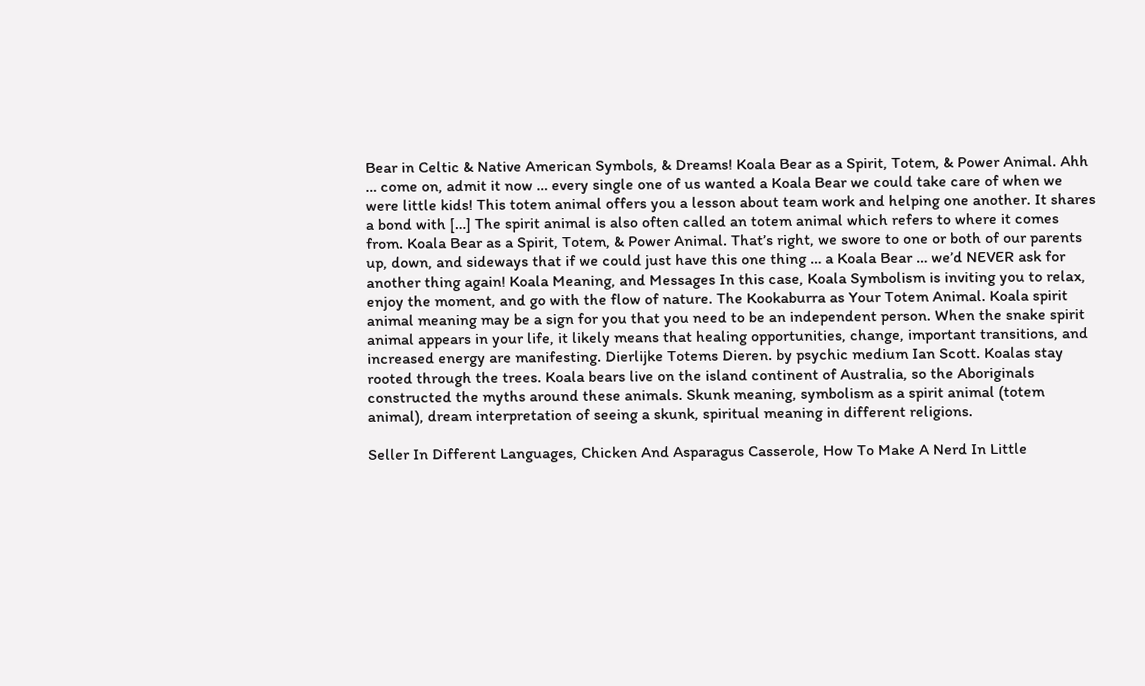Bear in Celtic & Native American Symbols, & Dreams! Koala Bear as a Spirit, Totem, & Power Animal. Ahh … come on, admit it now … every single one of us wanted a Koala Bear we could take care of when we were little kids! This totem animal offers you a lesson about team work and helping one another. It shares a bond with […] The spirit animal is also often called an totem animal which refers to where it comes from. Koala Bear as a Spirit, Totem, & Power Animal. That’s right, we swore to one or both of our parents up, down, and sideways that if we could just have this one thing … a Koala Bear … we’d NEVER ask for another thing again! Koala Meaning, and Messages In this case, Koala Symbolism is inviting you to relax, enjoy the moment, and go with the flow of nature. The Kookaburra as Your Totem Animal. Koala spirit animal meaning may be a sign for you that you need to be an independent person. When the snake spirit animal appears in your life, it likely means that healing opportunities, change, important transitions, and increased energy are manifesting. Dierlijke Totems Dieren. by psychic medium Ian Scott. Koalas stay rooted through the trees. Koala bears live on the island continent of Australia, so the Aboriginals constructed the myths around these animals. Skunk meaning, symbolism as a spirit animal (totem animal), dream interpretation of seeing a skunk, spiritual meaning in different religions.

Seller In Different Languages, Chicken And Asparagus Casserole, How To Make A Nerd In Little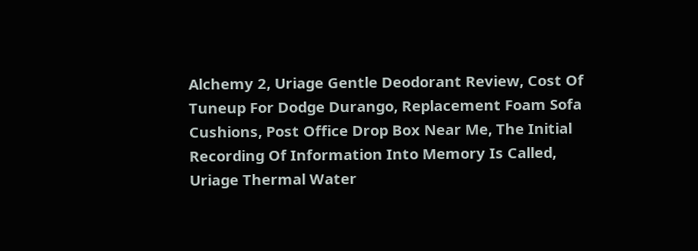Alchemy 2, Uriage Gentle Deodorant Review, Cost Of Tuneup For Dodge Durango, Replacement Foam Sofa Cushions, Post Office Drop Box Near Me, The Initial Recording Of Information Into Memory Is Called, Uriage Thermal Water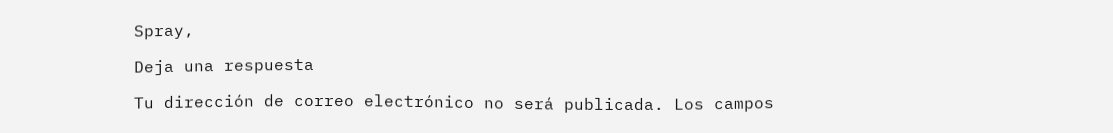Spray,

Deja una respuesta

Tu dirección de correo electrónico no será publicada. Los campos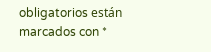obligatorios están marcados con *